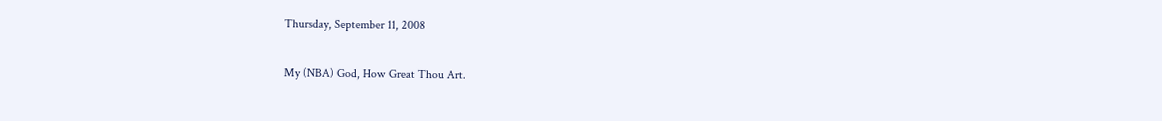Thursday, September 11, 2008

My (NBA) God, How Great Thou Art.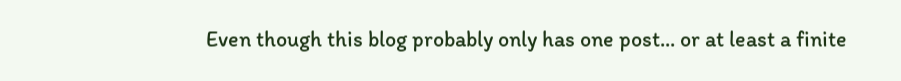Even though this blog probably only has one post... or at least a finite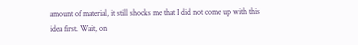amount of material, it still shocks me that I did not come up with this idea first. Wait, on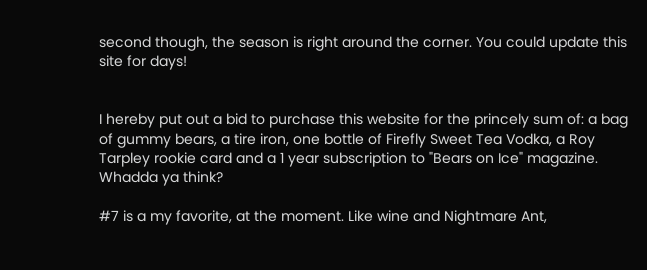second though, the season is right around the corner. You could update this site for days!


I hereby put out a bid to purchase this website for the princely sum of: a bag of gummy bears, a tire iron, one bottle of Firefly Sweet Tea Vodka, a Roy Tarpley rookie card and a 1 year subscription to "Bears on Ice" magazine. Whadda ya think?

#7 is a my favorite, at the moment. Like wine and Nightmare Ant,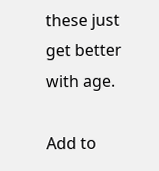these just get better with age.

Add to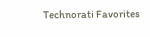Technorati Favorites